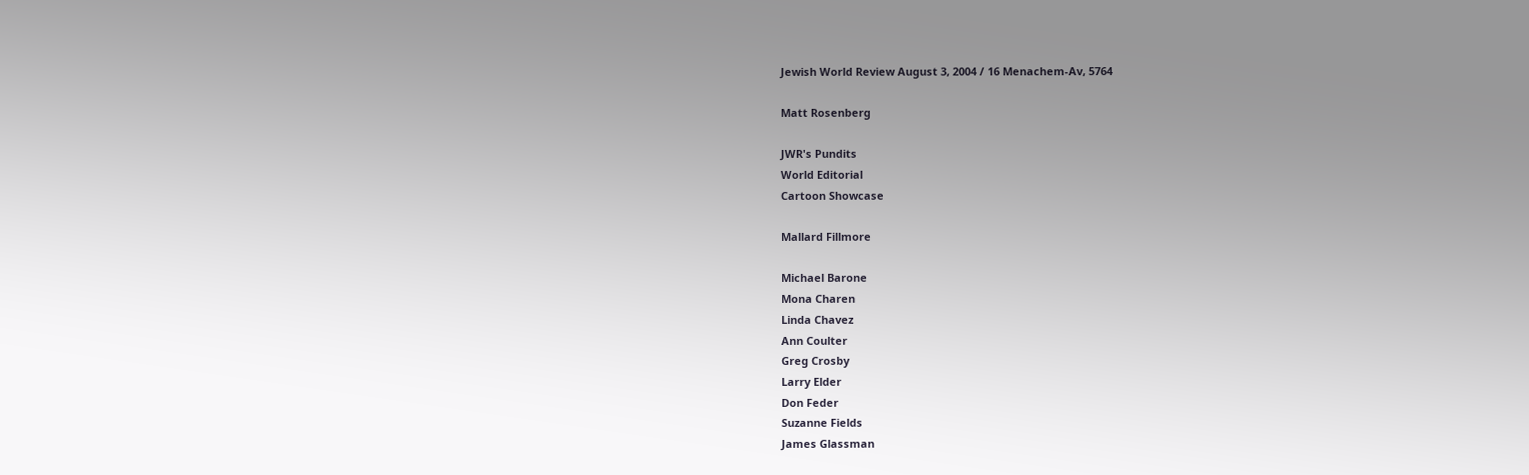Jewish World Review August 3, 2004 / 16 Menachem-Av, 5764

Matt Rosenberg

JWR's Pundits
World Editorial
Cartoon Showcase

Mallard Fillmore

Michael Barone
Mona Charen
Linda Chavez
Ann Coulter
Greg Crosby
Larry Elder
Don Feder
Suzanne Fields
James Glassman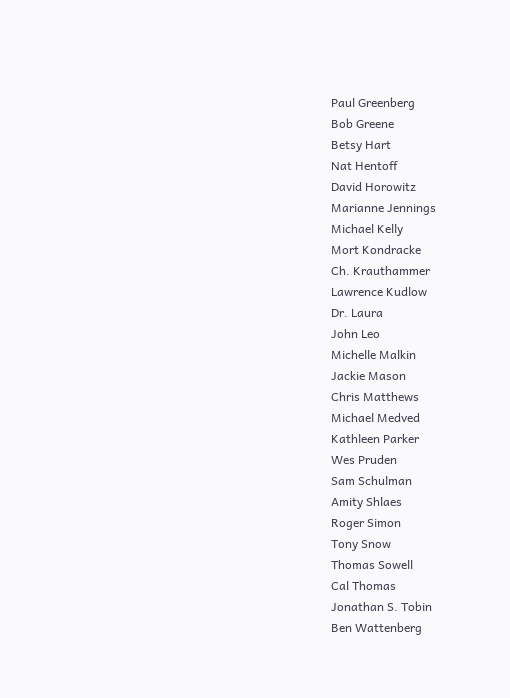Paul Greenberg
Bob Greene
Betsy Hart
Nat Hentoff
David Horowitz
Marianne Jennings
Michael Kelly
Mort Kondracke
Ch. Krauthammer
Lawrence Kudlow
Dr. Laura
John Leo
Michelle Malkin
Jackie Mason
Chris Matthews
Michael Medved
Kathleen Parker
Wes Pruden
Sam Schulman
Amity Shlaes
Roger Simon
Tony Snow
Thomas Sowell
Cal Thomas
Jonathan S. Tobin
Ben Wattenberg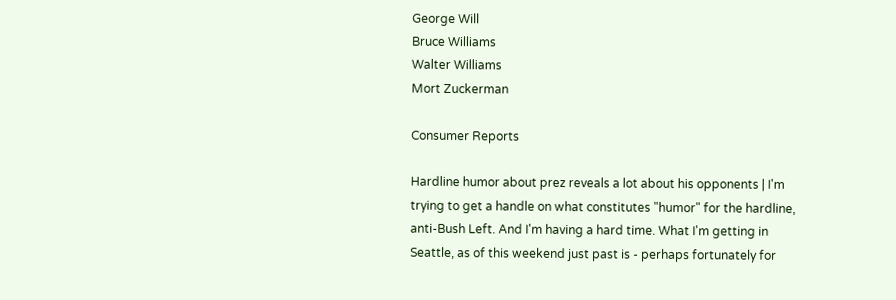George Will
Bruce Williams
Walter Williams
Mort Zuckerman

Consumer Reports

Hardline humor about prez reveals a lot about his opponents | I'm trying to get a handle on what constitutes "humor" for the hardline, anti-Bush Left. And I'm having a hard time. What I'm getting in Seattle, as of this weekend just past is - perhaps fortunately for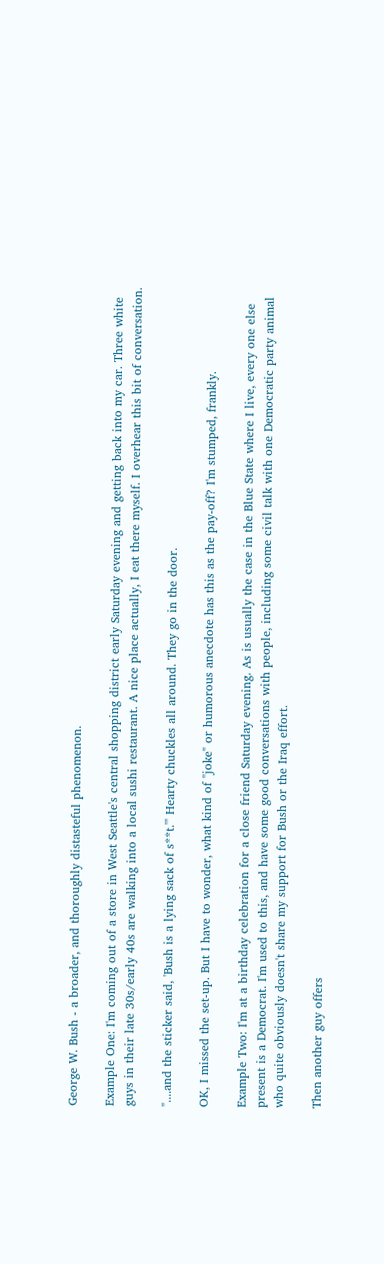George W. Bush - a broader, and thoroughly distasteful phenomenon.

Example One: I'm coming out of a store in West Seattle's central shopping district early Saturday evening and getting back into my car. Three white guys in their late 30s/early 40s are walking into a local sushi restaurant. A nice place actually, I eat there myself. I overhear this bit of conversation.

"....and the sticker said, 'Bush is a lying sack of s**t.'" Hearty chuckles all around. They go in the door.

OK, I missed the set-up. But I have to wonder, what kind of "joke" or humorous anecdote has this as the pay-off? I'm stumped, frankly.

Example Two: I'm at a birthday celebration for a close friend Saturday evening. As is usually the case in the Blue State where I live, every one else present is a Democrat. I'm used to this, and have some good conversations with people, including some civil talk with one Democratic party animal who quite obviously doesn't share my support for Bush or the Iraq effort.

Then another guy offers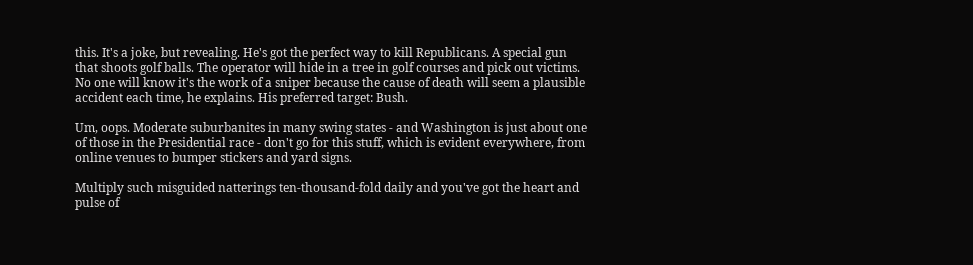this. It's a joke, but revealing. He's got the perfect way to kill Republicans. A special gun that shoots golf balls. The operator will hide in a tree in golf courses and pick out victims. No one will know it's the work of a sniper because the cause of death will seem a plausible accident each time, he explains. His preferred target: Bush.

Um, oops. Moderate suburbanites in many swing states - and Washington is just about one of those in the Presidential race - don't go for this stuff, which is evident everywhere, from online venues to bumper stickers and yard signs.

Multiply such misguided natterings ten-thousand-fold daily and you've got the heart and pulse of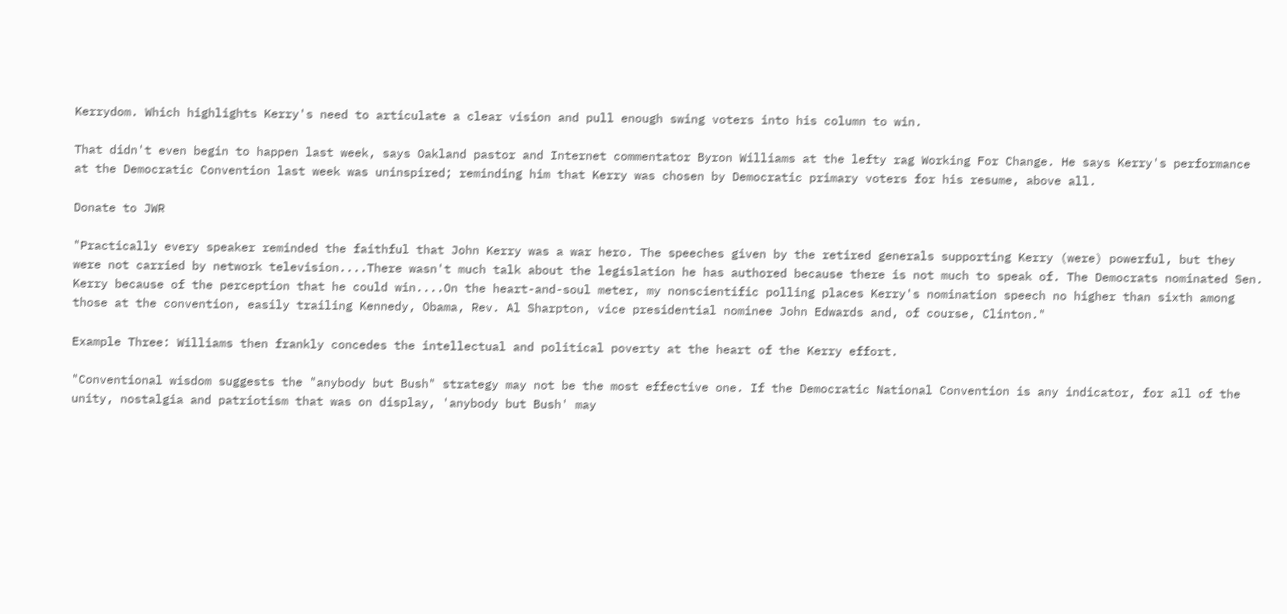Kerrydom. Which highlights Kerry's need to articulate a clear vision and pull enough swing voters into his column to win.

That didn't even begin to happen last week, says Oakland pastor and Internet commentator Byron Williams at the lefty rag Working For Change. He says Kerry's performance at the Democratic Convention last week was uninspired; reminding him that Kerry was chosen by Democratic primary voters for his resume, above all.

Donate to JWR

"Practically every speaker reminded the faithful that John Kerry was a war hero. The speeches given by the retired generals supporting Kerry (were) powerful, but they were not carried by network television....There wasn't much talk about the legislation he has authored because there is not much to speak of. The Democrats nominated Sen. Kerry because of the perception that he could win....On the heart-and-soul meter, my nonscientific polling places Kerry's nomination speech no higher than sixth among those at the convention, easily trailing Kennedy, Obama, Rev. Al Sharpton, vice presidential nominee John Edwards and, of course, Clinton."

Example Three: Williams then frankly concedes the intellectual and political poverty at the heart of the Kerry effort.

"Conventional wisdom suggests the "anybody but Bush" strategy may not be the most effective one. If the Democratic National Convention is any indicator, for all of the unity, nostalgia and patriotism that was on display, 'anybody but Bush' may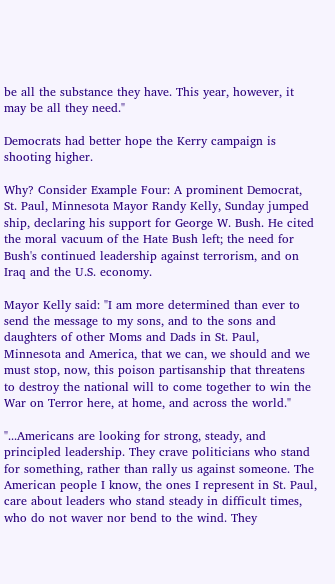be all the substance they have. This year, however, it may be all they need."

Democrats had better hope the Kerry campaign is shooting higher.

Why? Consider Example Four: A prominent Democrat, St. Paul, Minnesota Mayor Randy Kelly, Sunday jumped ship, declaring his support for George W. Bush. He cited the moral vacuum of the Hate Bush left; the need for Bush's continued leadership against terrorism, and on Iraq and the U.S. economy.

Mayor Kelly said: "I am more determined than ever to send the message to my sons, and to the sons and daughters of other Moms and Dads in St. Paul, Minnesota and America, that we can, we should and we must stop, now, this poison partisanship that threatens to destroy the national will to come together to win the War on Terror here, at home, and across the world."

"...Americans are looking for strong, steady, and principled leadership. They crave politicians who stand for something, rather than rally us against someone. The American people I know, the ones I represent in St. Paul, care about leaders who stand steady in difficult times, who do not waver nor bend to the wind. They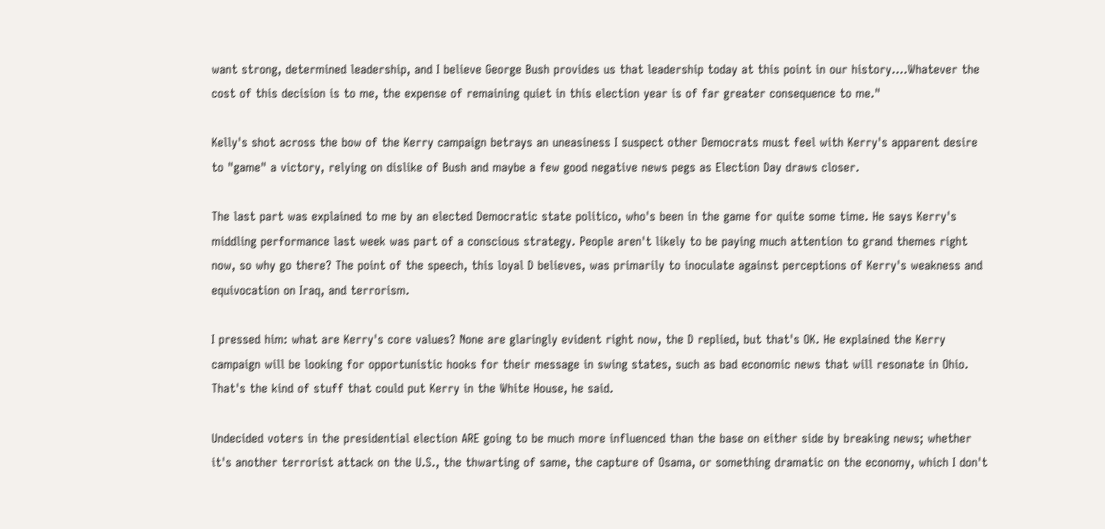want strong, determined leadership, and I believe George Bush provides us that leadership today at this point in our history....Whatever the cost of this decision is to me, the expense of remaining quiet in this election year is of far greater consequence to me."

Kelly's shot across the bow of the Kerry campaign betrays an uneasiness I suspect other Democrats must feel with Kerry's apparent desire to "game" a victory, relying on dislike of Bush and maybe a few good negative news pegs as Election Day draws closer.

The last part was explained to me by an elected Democratic state politico, who's been in the game for quite some time. He says Kerry's middling performance last week was part of a conscious strategy. People aren't likely to be paying much attention to grand themes right now, so why go there? The point of the speech, this loyal D believes, was primarily to inoculate against perceptions of Kerry's weakness and equivocation on Iraq, and terrorism.

I pressed him: what are Kerry's core values? None are glaringly evident right now, the D replied, but that's OK. He explained the Kerry campaign will be looking for opportunistic hooks for their message in swing states, such as bad economic news that will resonate in Ohio. That's the kind of stuff that could put Kerry in the White House, he said.

Undecided voters in the presidential election ARE going to be much more influenced than the base on either side by breaking news; whether it's another terrorist attack on the U.S., the thwarting of same, the capture of Osama, or something dramatic on the economy, which I don't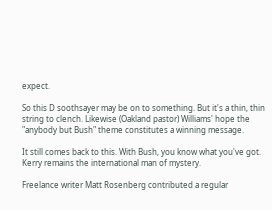expect.

So this D soothsayer may be on to something. But it's a thin, thin string to clench. Likewise (Oakland pastor) Williams' hope the "anybody but Bush" theme constitutes a winning message.

It still comes back to this. With Bush, you know what you've got. Kerry remains the international man of mystery.

Freelance writer Matt Rosenberg contributed a regular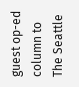guest op-ed column to The Seattle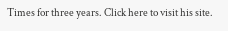Times for three years. Click here to visit his site.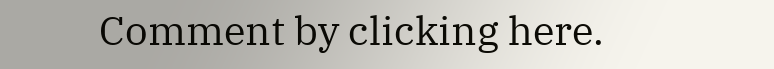Comment by clicking here.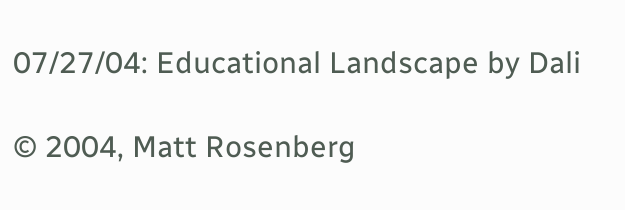07/27/04: Educational Landscape by Dali

© 2004, Matt Rosenberg